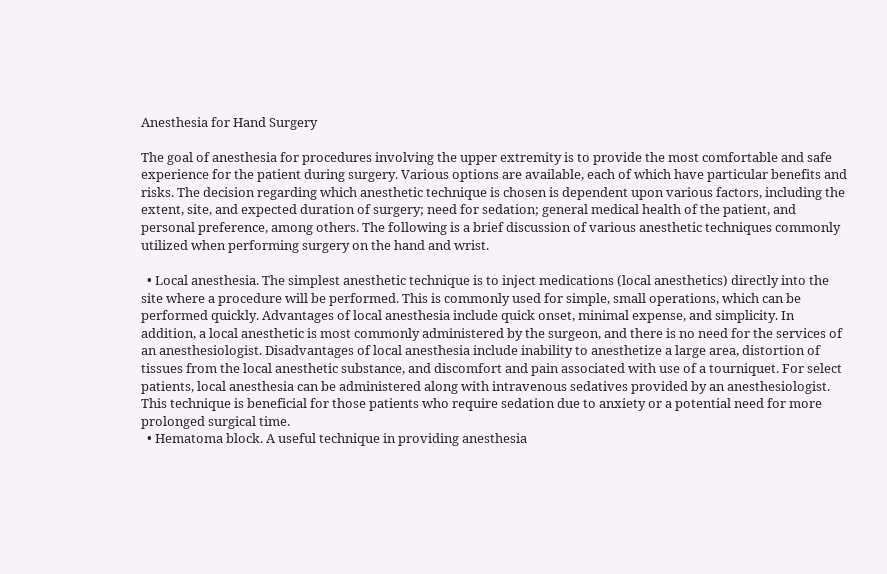Anesthesia for Hand Surgery

The goal of anesthesia for procedures involving the upper extremity is to provide the most comfortable and safe experience for the patient during surgery. Various options are available, each of which have particular benefits and risks. The decision regarding which anesthetic technique is chosen is dependent upon various factors, including the extent, site, and expected duration of surgery; need for sedation; general medical health of the patient, and personal preference, among others. The following is a brief discussion of various anesthetic techniques commonly utilized when performing surgery on the hand and wrist.

  • Local anesthesia. The simplest anesthetic technique is to inject medications (local anesthetics) directly into the site where a procedure will be performed. This is commonly used for simple, small operations, which can be performed quickly. Advantages of local anesthesia include quick onset, minimal expense, and simplicity. In addition, a local anesthetic is most commonly administered by the surgeon, and there is no need for the services of an anesthesiologist. Disadvantages of local anesthesia include inability to anesthetize a large area, distortion of tissues from the local anesthetic substance, and discomfort and pain associated with use of a tourniquet. For select patients, local anesthesia can be administered along with intravenous sedatives provided by an anesthesiologist. This technique is beneficial for those patients who require sedation due to anxiety or a potential need for more prolonged surgical time.
  • Hematoma block. A useful technique in providing anesthesia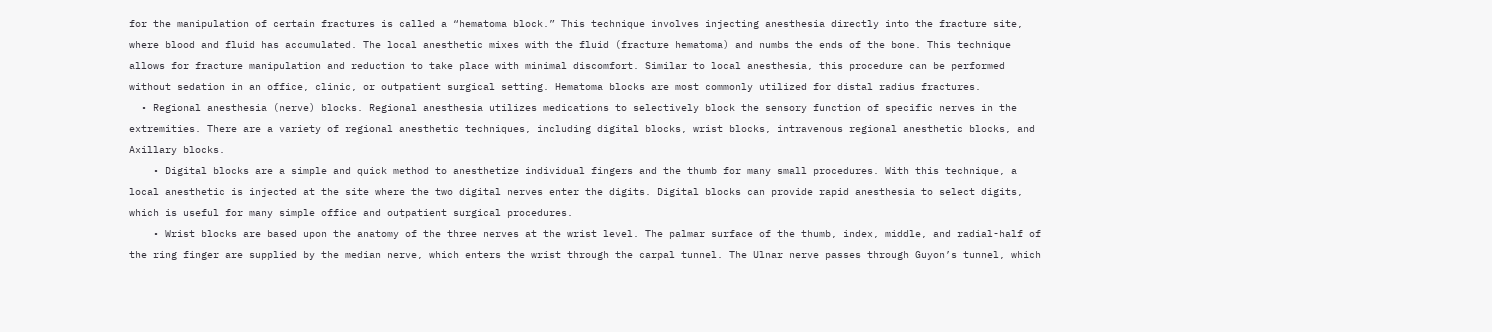for the manipulation of certain fractures is called a “hematoma block.” This technique involves injecting anesthesia directly into the fracture site, where blood and fluid has accumulated. The local anesthetic mixes with the fluid (fracture hematoma) and numbs the ends of the bone. This technique allows for fracture manipulation and reduction to take place with minimal discomfort. Similar to local anesthesia, this procedure can be performed without sedation in an office, clinic, or outpatient surgical setting. Hematoma blocks are most commonly utilized for distal radius fractures.
  • Regional anesthesia (nerve) blocks. Regional anesthesia utilizes medications to selectively block the sensory function of specific nerves in the extremities. There are a variety of regional anesthetic techniques, including digital blocks, wrist blocks, intravenous regional anesthetic blocks, and Axillary blocks.
    • Digital blocks are a simple and quick method to anesthetize individual fingers and the thumb for many small procedures. With this technique, a local anesthetic is injected at the site where the two digital nerves enter the digits. Digital blocks can provide rapid anesthesia to select digits, which is useful for many simple office and outpatient surgical procedures.
    • Wrist blocks are based upon the anatomy of the three nerves at the wrist level. The palmar surface of the thumb, index, middle, and radial-half of the ring finger are supplied by the median nerve, which enters the wrist through the carpal tunnel. The Ulnar nerve passes through Guyon’s tunnel, which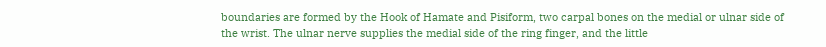boundaries are formed by the Hook of Hamate and Pisiform, two carpal bones on the medial or ulnar side of the wrist. The ulnar nerve supplies the medial side of the ring finger, and the little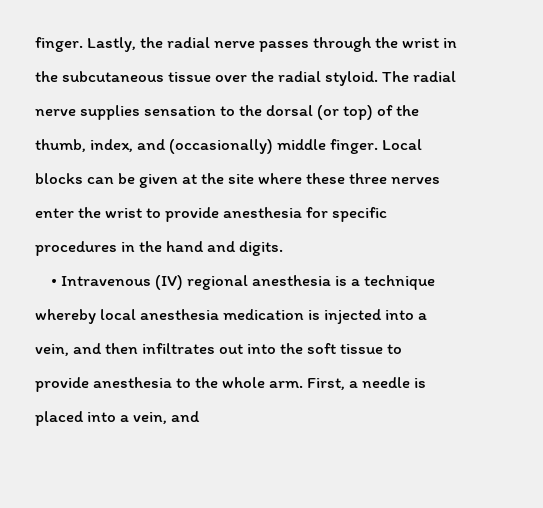finger. Lastly, the radial nerve passes through the wrist in the subcutaneous tissue over the radial styloid. The radial nerve supplies sensation to the dorsal (or top) of the thumb, index, and (occasionally) middle finger. Local blocks can be given at the site where these three nerves enter the wrist to provide anesthesia for specific procedures in the hand and digits.
    • Intravenous (IV) regional anesthesia is a technique whereby local anesthesia medication is injected into a vein, and then infiltrates out into the soft tissue to provide anesthesia to the whole arm. First, a needle is placed into a vein, and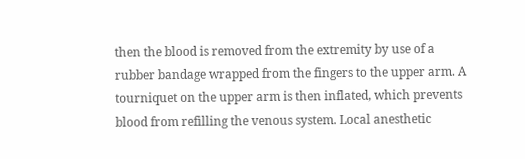then the blood is removed from the extremity by use of a rubber bandage wrapped from the fingers to the upper arm. A tourniquet on the upper arm is then inflated, which prevents blood from refilling the venous system. Local anesthetic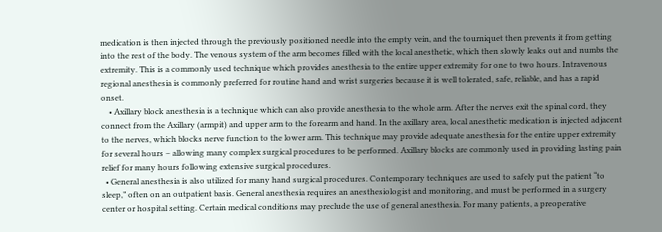medication is then injected through the previously positioned needle into the empty vein, and the tourniquet then prevents it from getting into the rest of the body. The venous system of the arm becomes filled with the local anesthetic, which then slowly leaks out and numbs the extremity. This is a commonly used technique which provides anesthesia to the entire upper extremity for one to two hours. Intravenous regional anesthesia is commonly preferred for routine hand and wrist surgeries because it is well tolerated, safe, reliable, and has a rapid onset.
    • Axillary block anesthesia is a technique which can also provide anesthesia to the whole arm. After the nerves exit the spinal cord, they connect from the Axillary (armpit) and upper arm to the forearm and hand. In the axillary area, local anesthetic medication is injected adjacent to the nerves, which blocks nerve function to the lower arm. This technique may provide adequate anesthesia for the entire upper extremity for several hours – allowing many complex surgical procedures to be performed. Axillary blocks are commonly used in providing lasting pain relief for many hours following extensive surgical procedures.
  • General anesthesia is also utilized for many hand surgical procedures. Contemporary techniques are used to safely put the patient “to sleep,” often on an outpatient basis. General anesthesia requires an anesthesiologist and monitoring, and must be performed in a surgery center or hospital setting. Certain medical conditions may preclude the use of general anesthesia. For many patients, a preoperative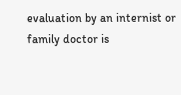evaluation by an internist or family doctor is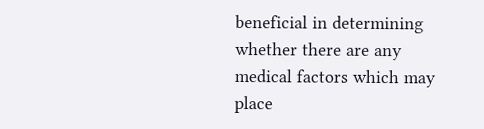beneficial in determining whether there are any medical factors which may place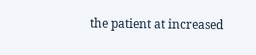the patient at increased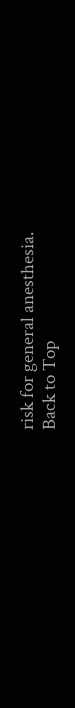risk for general anesthesia.
Back to Top